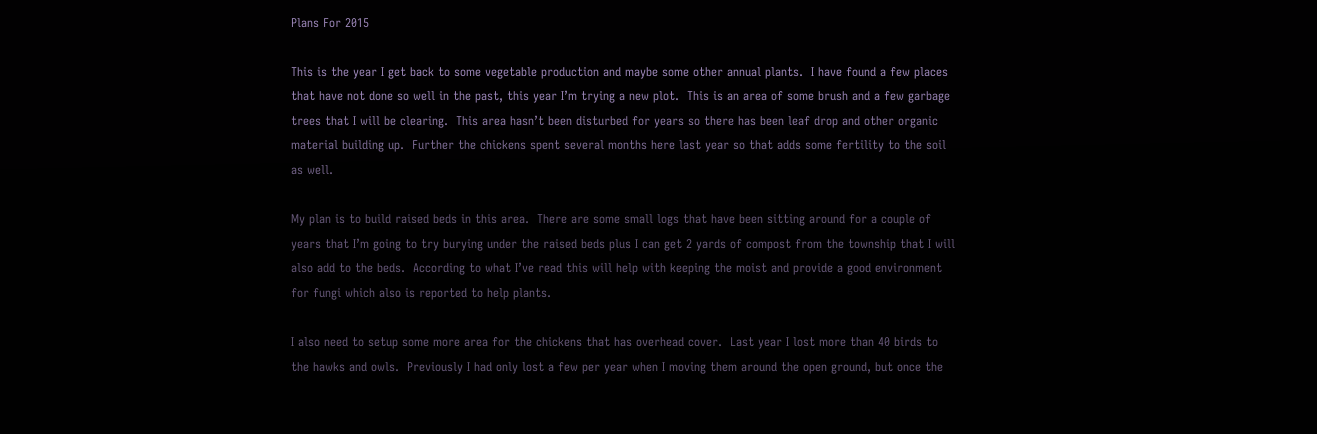Plans For 2015

This is the year I get back to some vegetable production and maybe some other annual plants.  I have found a few places that have not done so well in the past, this year I’m trying a new plot.  This is an area of some brush and a few garbage trees that I will be clearing.  This area hasn’t been disturbed for years so there has been leaf drop and other organic material building up.  Further the chickens spent several months here last year so that adds some fertility to the soil as well.

My plan is to build raised beds in this area.  There are some small logs that have been sitting around for a couple of years that I’m going to try burying under the raised beds plus I can get 2 yards of compost from the township that I will also add to the beds.  According to what I’ve read this will help with keeping the moist and provide a good environment for fungi which also is reported to help plants.

I also need to setup some more area for the chickens that has overhead cover.  Last year I lost more than 40 birds to the hawks and owls.  Previously I had only lost a few per year when I moving them around the open ground, but once the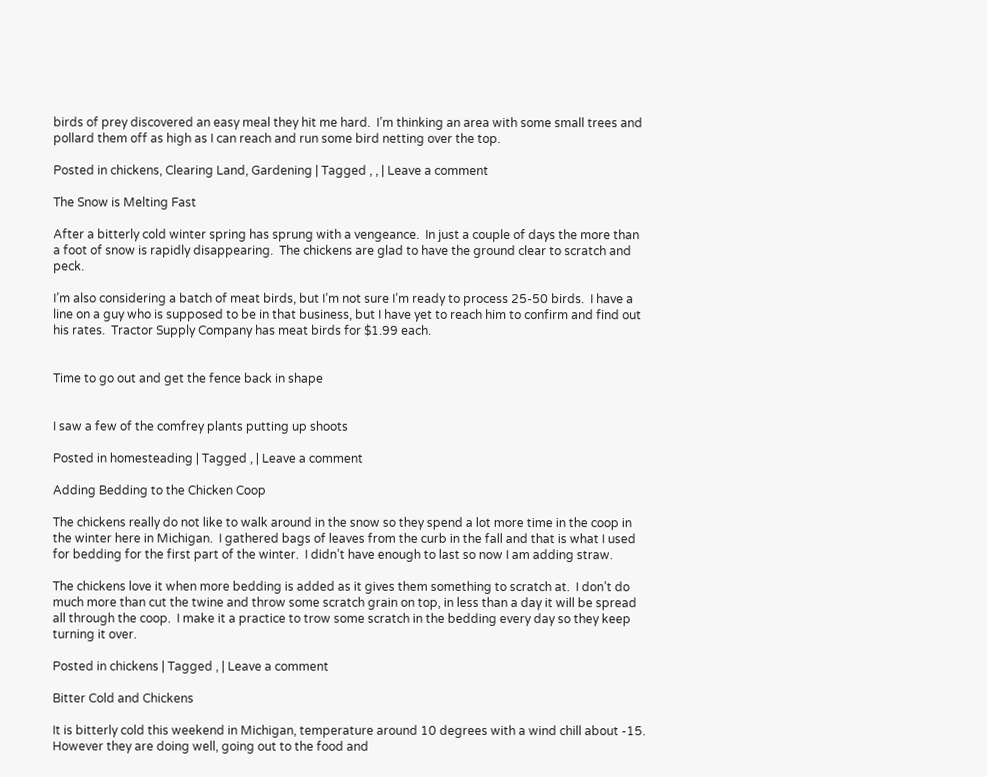birds of prey discovered an easy meal they hit me hard.  I’m thinking an area with some small trees and pollard them off as high as I can reach and run some bird netting over the top.

Posted in chickens, Clearing Land, Gardening | Tagged , , | Leave a comment

The Snow is Melting Fast

After a bitterly cold winter spring has sprung with a vengeance.  In just a couple of days the more than a foot of snow is rapidly disappearing.  The chickens are glad to have the ground clear to scratch and peck.

I’m also considering a batch of meat birds, but I’m not sure I’m ready to process 25-50 birds.  I have a line on a guy who is supposed to be in that business, but I have yet to reach him to confirm and find out his rates.  Tractor Supply Company has meat birds for $1.99 each.


Time to go out and get the fence back in shape


I saw a few of the comfrey plants putting up shoots

Posted in homesteading | Tagged , | Leave a comment

Adding Bedding to the Chicken Coop

The chickens really do not like to walk around in the snow so they spend a lot more time in the coop in the winter here in Michigan.  I gathered bags of leaves from the curb in the fall and that is what I used for bedding for the first part of the winter.  I didn’t have enough to last so now I am adding straw.

The chickens love it when more bedding is added as it gives them something to scratch at.  I don’t do much more than cut the twine and throw some scratch grain on top, in less than a day it will be spread all through the coop.  I make it a practice to trow some scratch in the bedding every day so they keep turning it over.

Posted in chickens | Tagged , | Leave a comment

Bitter Cold and Chickens

It is bitterly cold this weekend in Michigan, temperature around 10 degrees with a wind chill about -15.  However they are doing well, going out to the food and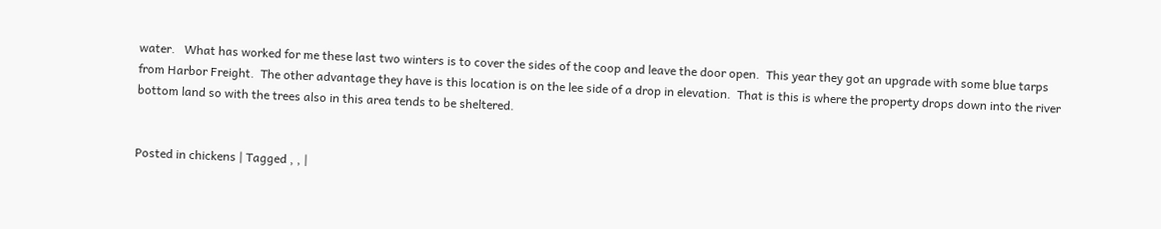water.   What has worked for me these last two winters is to cover the sides of the coop and leave the door open.  This year they got an upgrade with some blue tarps from Harbor Freight.  The other advantage they have is this location is on the lee side of a drop in elevation.  That is this is where the property drops down into the river bottom land so with the trees also in this area tends to be sheltered.


Posted in chickens | Tagged , , |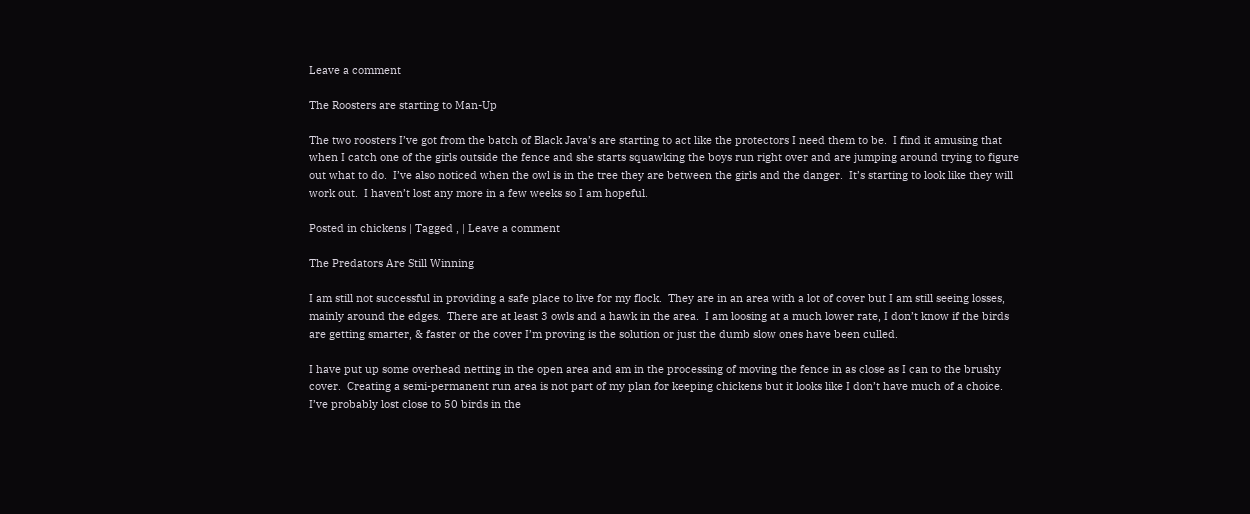Leave a comment

The Roosters are starting to Man-Up

The two roosters I’ve got from the batch of Black Java’s are starting to act like the protectors I need them to be.  I find it amusing that when I catch one of the girls outside the fence and she starts squawking the boys run right over and are jumping around trying to figure out what to do.  I’ve also noticed when the owl is in the tree they are between the girls and the danger.  It’s starting to look like they will work out.  I haven’t lost any more in a few weeks so I am hopeful.

Posted in chickens | Tagged , | Leave a comment

The Predators Are Still Winning

I am still not successful in providing a safe place to live for my flock.  They are in an area with a lot of cover but I am still seeing losses, mainly around the edges.  There are at least 3 owls and a hawk in the area.  I am loosing at a much lower rate, I don’t know if the birds are getting smarter, & faster or the cover I’m proving is the solution or just the dumb slow ones have been culled.

I have put up some overhead netting in the open area and am in the processing of moving the fence in as close as I can to the brushy cover.  Creating a semi-permanent run area is not part of my plan for keeping chickens but it looks like I don’t have much of a choice.  I’ve probably lost close to 50 birds in the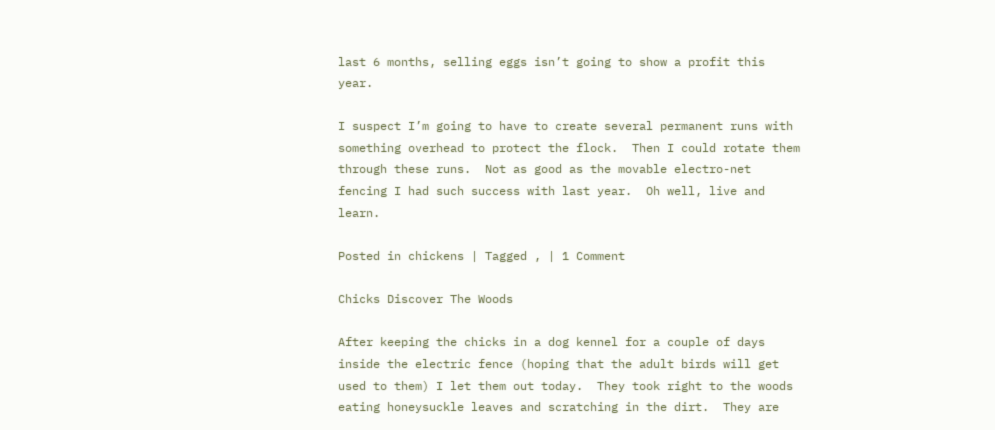last 6 months, selling eggs isn’t going to show a profit this year.

I suspect I’m going to have to create several permanent runs with something overhead to protect the flock.  Then I could rotate them through these runs.  Not as good as the movable electro-net fencing I had such success with last year.  Oh well, live and learn.

Posted in chickens | Tagged , | 1 Comment

Chicks Discover The Woods

After keeping the chicks in a dog kennel for a couple of days inside the electric fence (hoping that the adult birds will get used to them) I let them out today.  They took right to the woods eating honeysuckle leaves and scratching in the dirt.  They are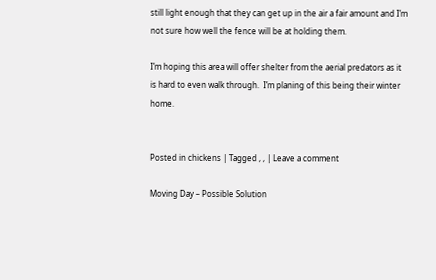still light enough that they can get up in the air a fair amount and I’m not sure how well the fence will be at holding them.

I’m hoping this area will offer shelter from the aerial predators as it is hard to even walk through.  I’m planing of this being their winter home.


Posted in chickens | Tagged , , | Leave a comment

Moving Day – Possible Solution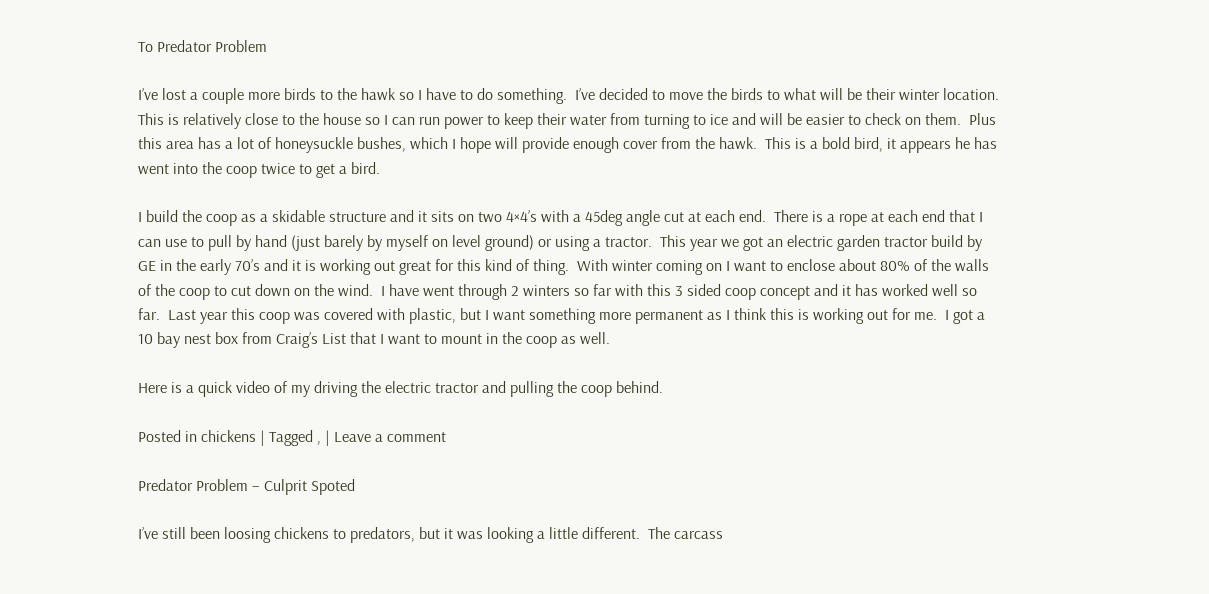To Predator Problem

I’ve lost a couple more birds to the hawk so I have to do something.  I’ve decided to move the birds to what will be their winter location.  This is relatively close to the house so I can run power to keep their water from turning to ice and will be easier to check on them.  Plus this area has a lot of honeysuckle bushes, which I hope will provide enough cover from the hawk.  This is a bold bird, it appears he has went into the coop twice to get a bird.

I build the coop as a skidable structure and it sits on two 4×4’s with a 45deg angle cut at each end.  There is a rope at each end that I can use to pull by hand (just barely by myself on level ground) or using a tractor.  This year we got an electric garden tractor build by GE in the early 70’s and it is working out great for this kind of thing.  With winter coming on I want to enclose about 80% of the walls of the coop to cut down on the wind.  I have went through 2 winters so far with this 3 sided coop concept and it has worked well so far.  Last year this coop was covered with plastic, but I want something more permanent as I think this is working out for me.  I got a 10 bay nest box from Craig’s List that I want to mount in the coop as well.

Here is a quick video of my driving the electric tractor and pulling the coop behind.

Posted in chickens | Tagged , | Leave a comment

Predator Problem – Culprit Spoted

I’ve still been loosing chickens to predators, but it was looking a little different.  The carcass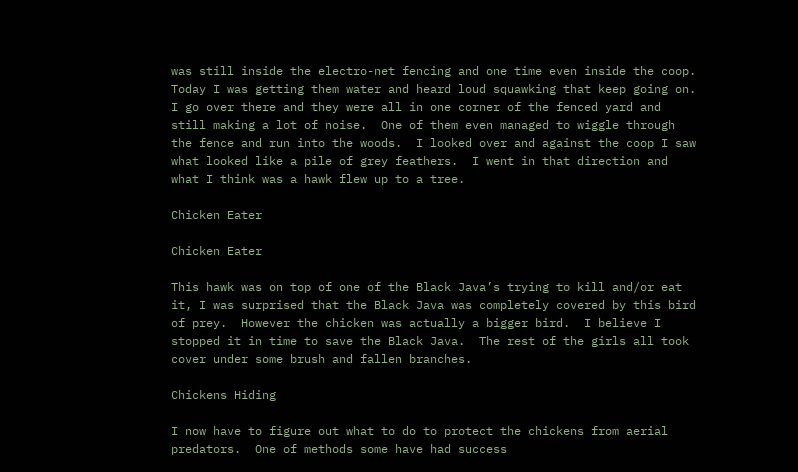was still inside the electro-net fencing and one time even inside the coop.  Today I was getting them water and heard loud squawking that keep going on.  I go over there and they were all in one corner of the fenced yard and still making a lot of noise.  One of them even managed to wiggle through the fence and run into the woods.  I looked over and against the coop I saw what looked like a pile of grey feathers.  I went in that direction and what I think was a hawk flew up to a tree.

Chicken Eater

Chicken Eater

This hawk was on top of one of the Black Java’s trying to kill and/or eat it, I was surprised that the Black Java was completely covered by this bird of prey.  However the chicken was actually a bigger bird.  I believe I stopped it in time to save the Black Java.  The rest of the girls all took cover under some brush and fallen branches.

Chickens Hiding

I now have to figure out what to do to protect the chickens from aerial predators.  One of methods some have had success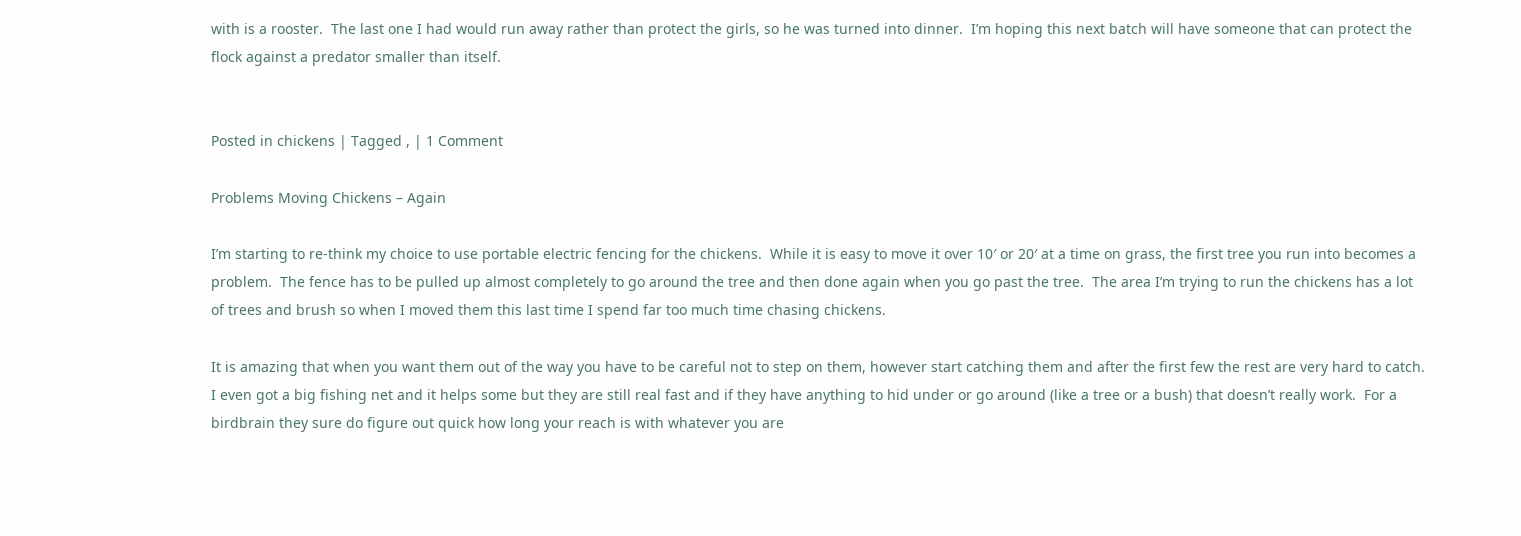with is a rooster.  The last one I had would run away rather than protect the girls, so he was turned into dinner.  I’m hoping this next batch will have someone that can protect the flock against a predator smaller than itself.


Posted in chickens | Tagged , | 1 Comment

Problems Moving Chickens – Again

I’m starting to re-think my choice to use portable electric fencing for the chickens.  While it is easy to move it over 10′ or 20′ at a time on grass, the first tree you run into becomes a problem.  The fence has to be pulled up almost completely to go around the tree and then done again when you go past the tree.  The area I’m trying to run the chickens has a lot of trees and brush so when I moved them this last time I spend far too much time chasing chickens.

It is amazing that when you want them out of the way you have to be careful not to step on them, however start catching them and after the first few the rest are very hard to catch.  I even got a big fishing net and it helps some but they are still real fast and if they have anything to hid under or go around (like a tree or a bush) that doesn’t really work.  For a birdbrain they sure do figure out quick how long your reach is with whatever you are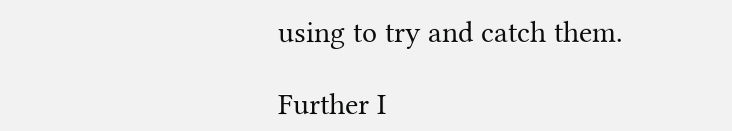using to try and catch them.

Further I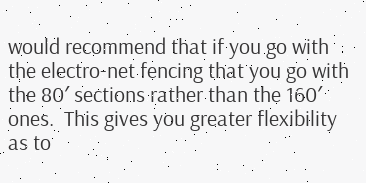would recommend that if you go with the electro-net fencing that you go with the 80′ sections rather than the 160′ ones.  This gives you greater flexibility as to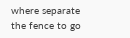where separate the fence to go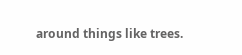around things like trees.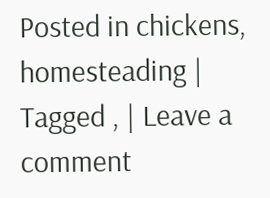Posted in chickens, homesteading | Tagged , | Leave a comment